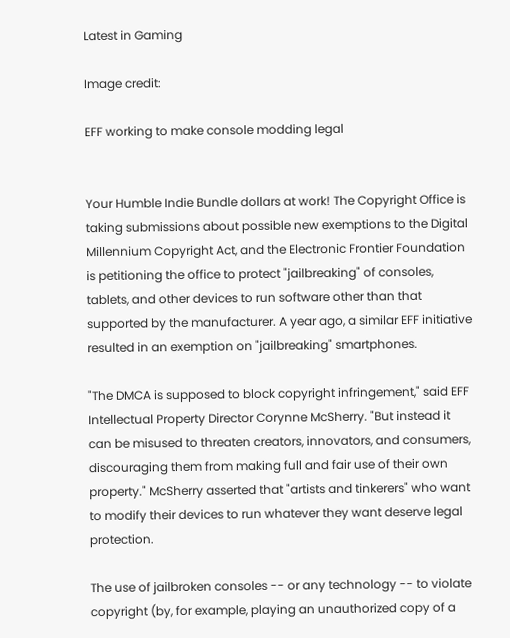Latest in Gaming

Image credit:

EFF working to make console modding legal


Your Humble Indie Bundle dollars at work! The Copyright Office is taking submissions about possible new exemptions to the Digital Millennium Copyright Act, and the Electronic Frontier Foundation is petitioning the office to protect "jailbreaking" of consoles, tablets, and other devices to run software other than that supported by the manufacturer. A year ago, a similar EFF initiative resulted in an exemption on "jailbreaking" smartphones.

"The DMCA is supposed to block copyright infringement," said EFF Intellectual Property Director Corynne McSherry. "But instead it can be misused to threaten creators, innovators, and consumers, discouraging them from making full and fair use of their own property." McSherry asserted that "artists and tinkerers" who want to modify their devices to run whatever they want deserve legal protection.

The use of jailbroken consoles -- or any technology -- to violate copyright (by, for example, playing an unauthorized copy of a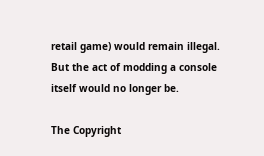retail game) would remain illegal. But the act of modding a console itself would no longer be.

The Copyright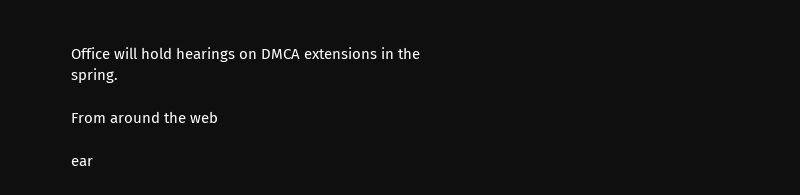Office will hold hearings on DMCA extensions in the spring.

From around the web

ear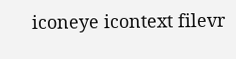iconeye icontext filevr